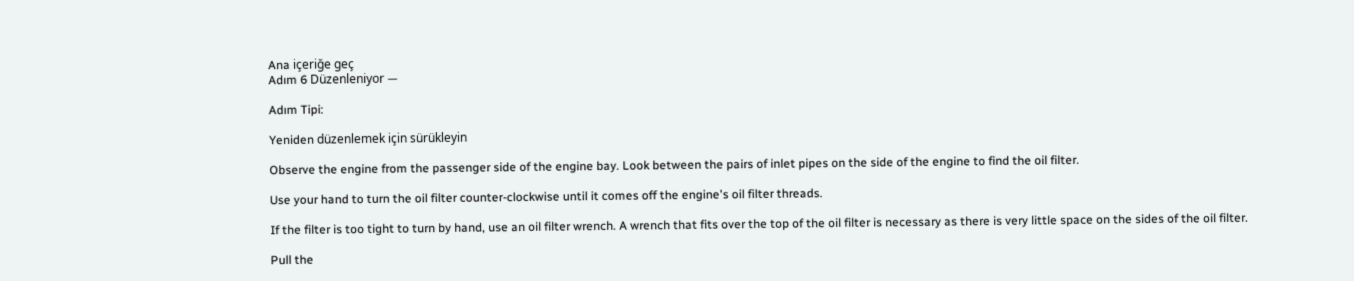Ana içeriğe geç
Adım 6 Düzenleniyor —

Adım Tipi:

Yeniden düzenlemek için sürükleyin

Observe the engine from the passenger side of the engine bay. Look between the pairs of inlet pipes on the side of the engine to find the oil filter.

Use your hand to turn the oil filter counter-clockwise until it comes off the engine's oil filter threads.

If the filter is too tight to turn by hand, use an oil filter wrench. A wrench that fits over the top of the oil filter is necessary as there is very little space on the sides of the oil filter.

Pull the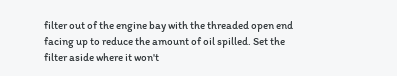filter out of the engine bay with the threaded open end facing up to reduce the amount of oil spilled. Set the filter aside where it won't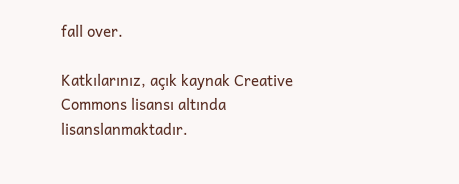fall over.

Katkılarınız, açık kaynak Creative Commons lisansı altında lisanslanmaktadır.